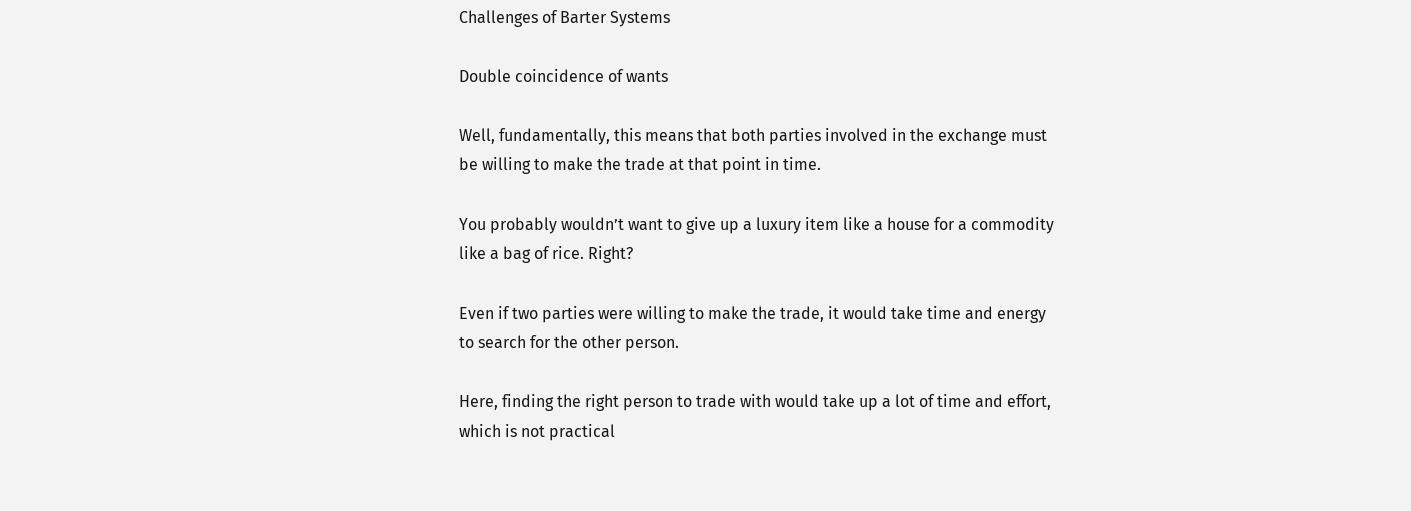Challenges of Barter Systems

Double coincidence of wants

Well, fundamentally, this means that both parties involved in the exchange must be willing to make the trade at that point in time.

You probably wouldn’t want to give up a luxury item like a house for a commodity like a bag of rice. Right?

Even if two parties were willing to make the trade, it would take time and energy to search for the other person.

Here, finding the right person to trade with would take up a lot of time and effort, which is not practical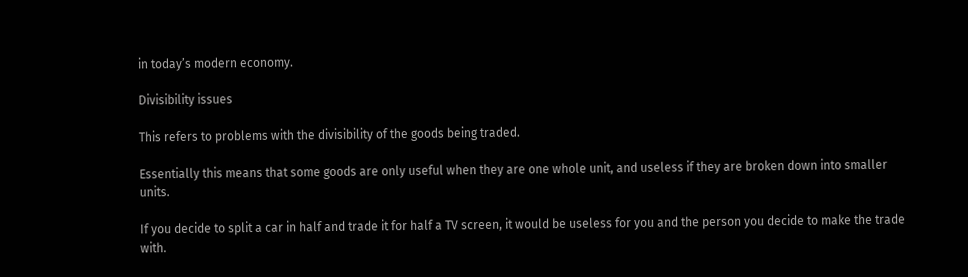in today’s modern economy.

Divisibility issues

This refers to problems with the divisibility of the goods being traded.

Essentially this means that some goods are only useful when they are one whole unit, and useless if they are broken down into smaller units.

If you decide to split a car in half and trade it for half a TV screen, it would be useless for you and the person you decide to make the trade with.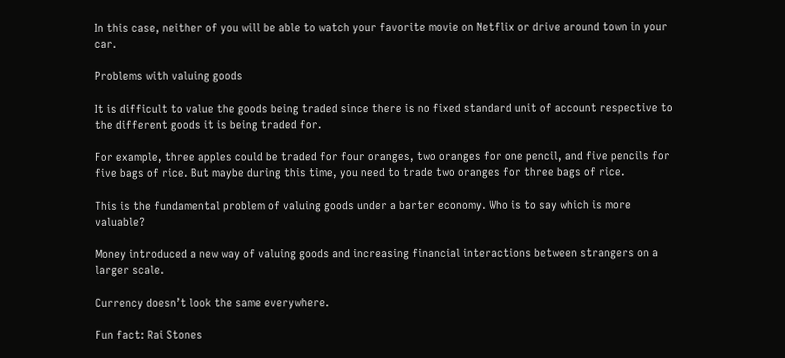In this case, neither of you will be able to watch your favorite movie on Netflix or drive around town in your car.

Problems with valuing goods

It is difficult to value the goods being traded since there is no fixed standard unit of account respective to the different goods it is being traded for.

For example, three apples could be traded for four oranges, two oranges for one pencil, and five pencils for five bags of rice. But maybe during this time, you need to trade two oranges for three bags of rice.

This is the fundamental problem of valuing goods under a barter economy. Who is to say which is more valuable?

Money introduced a new way of valuing goods and increasing financial interactions between strangers on a larger scale.

Currency doesn’t look the same everywhere.

Fun fact: Rai Stones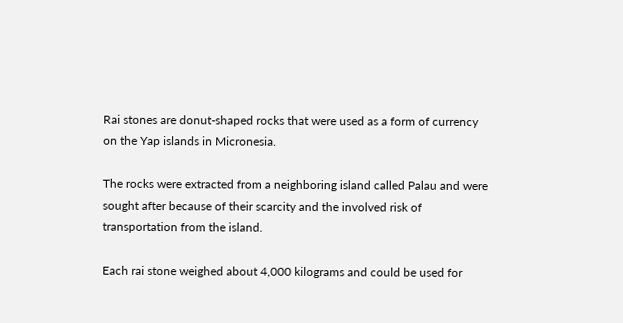Rai stones are donut-shaped rocks that were used as a form of currency on the Yap islands in Micronesia.

The rocks were extracted from a neighboring island called Palau and were sought after because of their scarcity and the involved risk of transportation from the island.

Each rai stone weighed about 4,000 kilograms and could be used for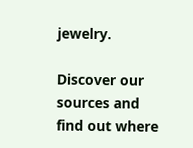jewelry.

Discover our sources and find out where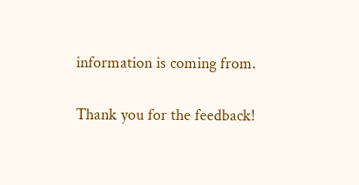information is coming from.

Thank you for the feedback!